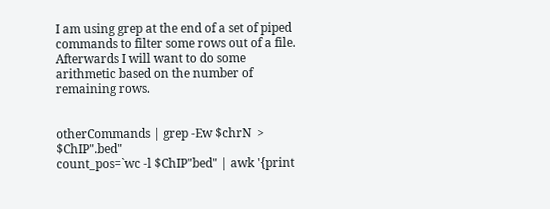I am using grep at the end of a set of piped commands to filter some rows out of a file. Afterwards I will want to do some arithmetic based on the number of remaining rows.


otherCommands | grep -Ew $chrN  > $ChIP".bed"
count_pos=`wc -l $ChIP"bed" | awk '{print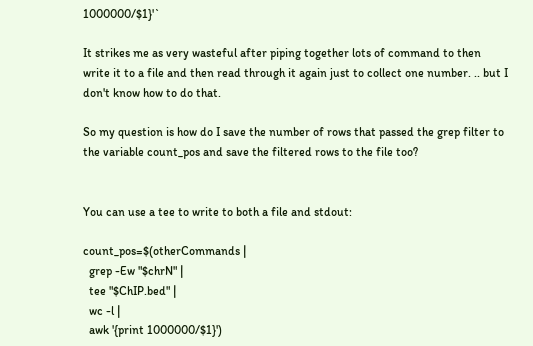1000000/$1}'`

It strikes me as very wasteful after piping together lots of command to then write it to a file and then read through it again just to collect one number. .. but I don't know how to do that.

So my question is how do I save the number of rows that passed the grep filter to the variable count_pos and save the filtered rows to the file too?


You can use a tee to write to both a file and stdout:

count_pos=$(otherCommands |
  grep -Ew "$chrN" |
  tee "$ChIP.bed" |
  wc -l |
  awk '{print 1000000/$1}')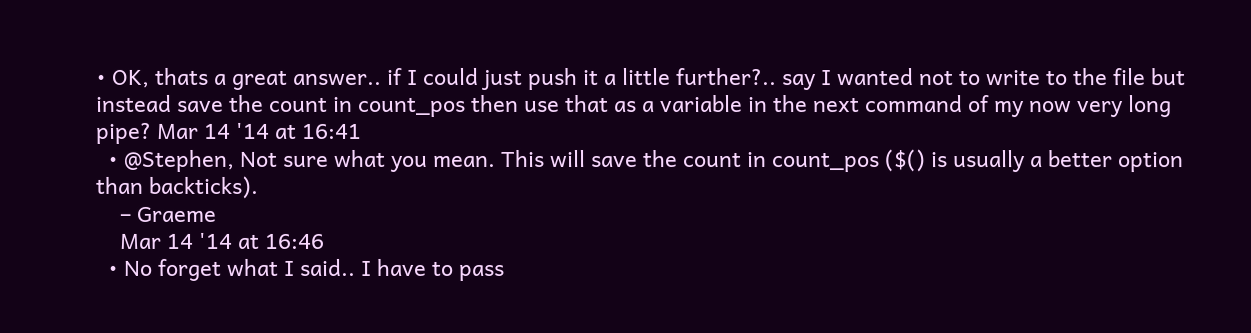• OK, thats a great answer.. if I could just push it a little further?.. say I wanted not to write to the file but instead save the count in count_pos then use that as a variable in the next command of my now very long pipe? Mar 14 '14 at 16:41
  • @Stephen, Not sure what you mean. This will save the count in count_pos ($() is usually a better option than backticks).
    – Graeme
    Mar 14 '14 at 16:46
  • No forget what I said.. I have to pass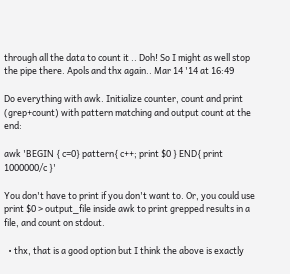through all the data to count it .. Doh! So I might as well stop the pipe there. Apols and thx again.. Mar 14 '14 at 16:49

Do everything with awk. Initialize counter, count and print (grep+count) with pattern matching and output count at the end:

awk 'BEGIN { c=0} pattern{ c++; print $0 } END{ print 1000000/c }'

You don't have to print if you don't want to. Or, you could use print $0 > output_file inside awk to print grepped results in a file, and count on stdout.

  • thx, that is a good option but I think the above is exactly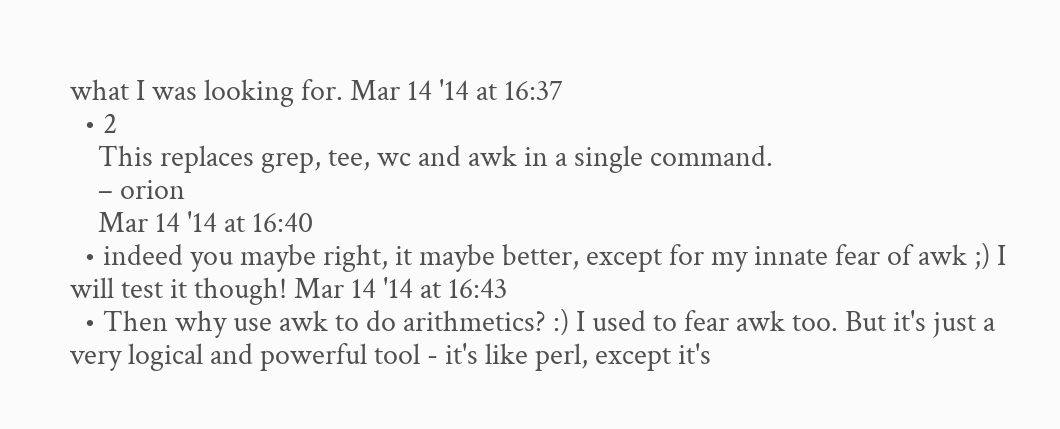what I was looking for. Mar 14 '14 at 16:37
  • 2
    This replaces grep, tee, wc and awk in a single command.
    – orion
    Mar 14 '14 at 16:40
  • indeed you maybe right, it maybe better, except for my innate fear of awk ;) I will test it though! Mar 14 '14 at 16:43
  • Then why use awk to do arithmetics? :) I used to fear awk too. But it's just a very logical and powerful tool - it's like perl, except it's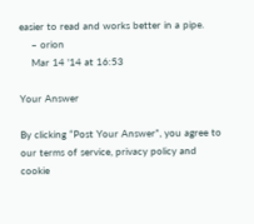easier to read and works better in a pipe.
    – orion
    Mar 14 '14 at 16:53

Your Answer

By clicking “Post Your Answer”, you agree to our terms of service, privacy policy and cookie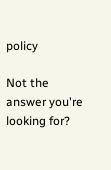policy

Not the answer you're looking for?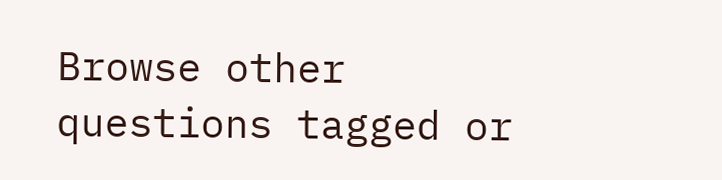Browse other questions tagged or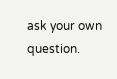ask your own question.